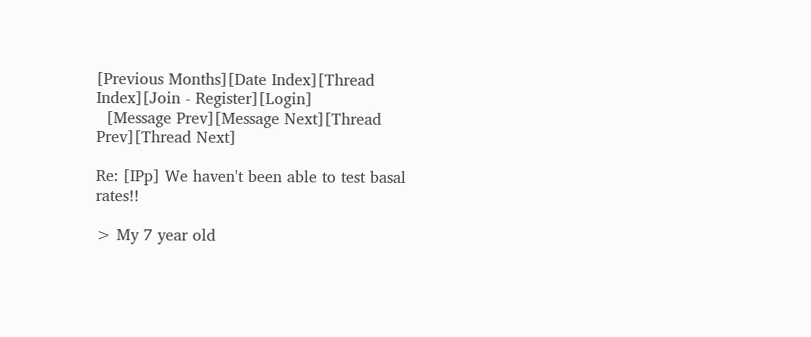[Previous Months][Date Index][Thread Index][Join - Register][Login]
  [Message Prev][Message Next][Thread Prev][Thread Next]

Re: [IPp] We haven't been able to test basal rates!!

> My 7 year old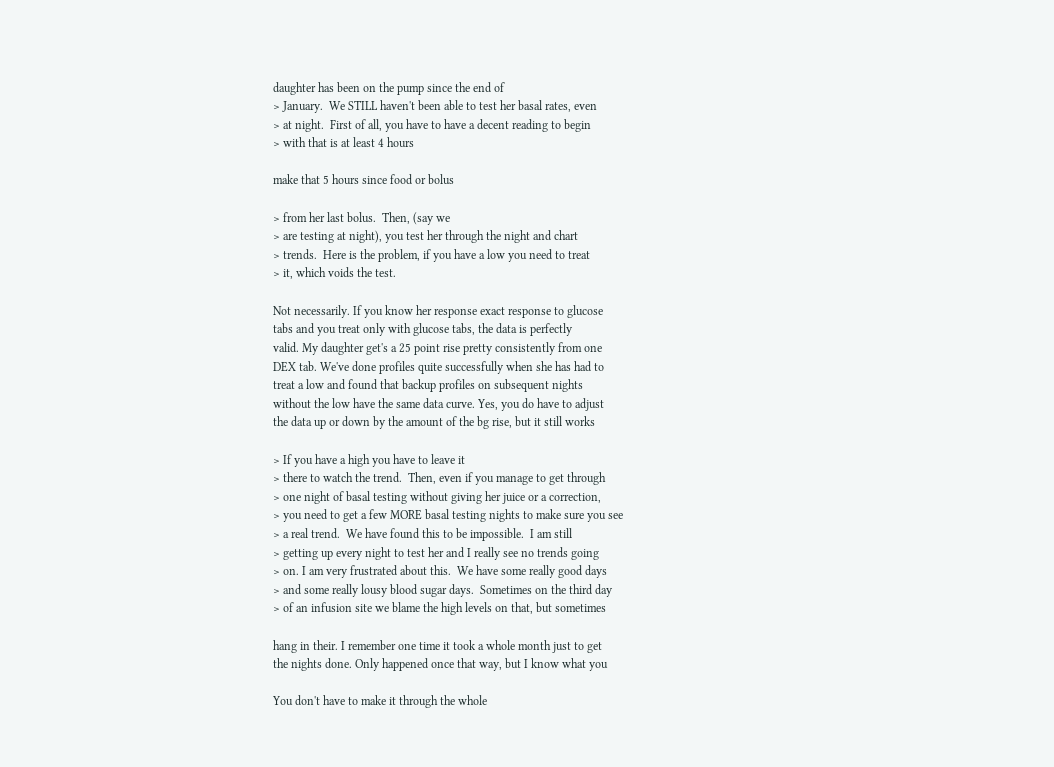daughter has been on the pump since the end of
> January.  We STILL haven't been able to test her basal rates, even
> at night.  First of all, you have to have a decent reading to begin
> with that is at least 4 hours

make that 5 hours since food or bolus

> from her last bolus.  Then, (say we
> are testing at night), you test her through the night and chart
> trends.  Here is the problem, if you have a low you need to treat
> it, which voids the test.

Not necessarily. If you know her response exact response to glucose
tabs and you treat only with glucose tabs, the data is perfectly
valid. My daughter get's a 25 point rise pretty consistently from one
DEX tab. We've done profiles quite successfully when she has had to
treat a low and found that backup profiles on subsequent nights
without the low have the same data curve. Yes, you do have to adjust
the data up or down by the amount of the bg rise, but it still works

> If you have a high you have to leave it
> there to watch the trend.  Then, even if you manage to get through
> one night of basal testing without giving her juice or a correction,
> you need to get a few MORE basal testing nights to make sure you see
> a real trend.  We have found this to be impossible.  I am still
> getting up every night to test her and I really see no trends going
> on. I am very frustrated about this.  We have some really good days
> and some really lousy blood sugar days.  Sometimes on the third day
> of an infusion site we blame the high levels on that, but sometimes

hang in their. I remember one time it took a whole month just to get
the nights done. Only happened once that way, but I know what you

You don't have to make it through the whole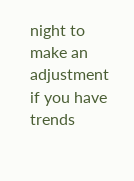night to make an
adjustment if you have trends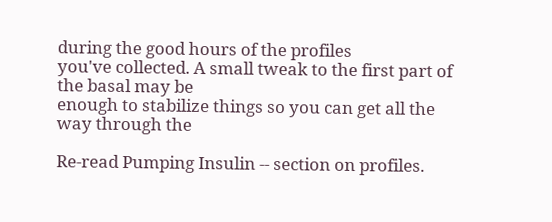during the good hours of the profiles
you've collected. A small tweak to the first part of the basal may be
enough to stabilize things so you can get all the way through the

Re-read Pumping Insulin -- section on profiles.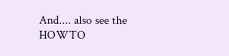And.... also see the
HOWTO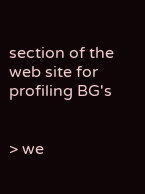section of the web site for profiling BG's


> we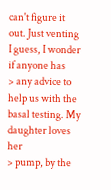can't figure it out. Just venting I guess, I wonder if anyone has
> any advice to help us with the basal testing. My daughter loves her
> pump, by the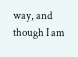way, and though I am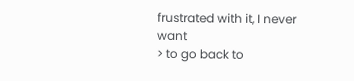frustrated with it, I never want
> to go back to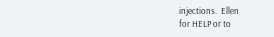injections.  Ellen
for HELP or to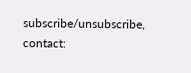subscribe/unsubscribe, contact: